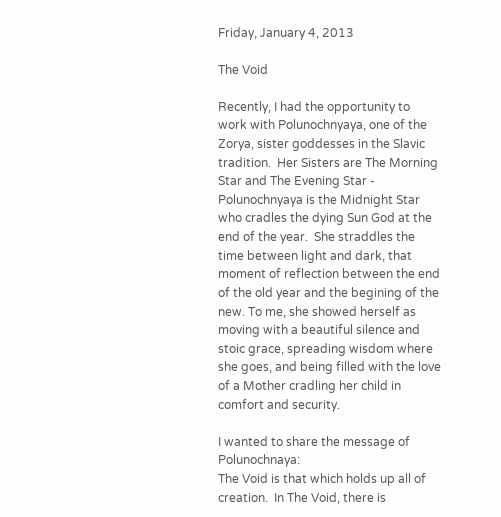Friday, January 4, 2013

The Void

Recently, I had the opportunity to work with Polunochnyaya, one of the Zorya, sister goddesses in the Slavic tradition.  Her Sisters are The Morning Star and The Evening Star - Polunochnyaya is the Midnight Star who cradles the dying Sun God at the end of the year.  She straddles the time between light and dark, that moment of reflection between the end of the old year and the begining of the new. To me, she showed herself as moving with a beautiful silence and stoic grace, spreading wisdom where she goes, and being filled with the love of a Mother cradling her child in comfort and security.

I wanted to share the message of Polunochnaya:
The Void is that which holds up all of creation.  In The Void, there is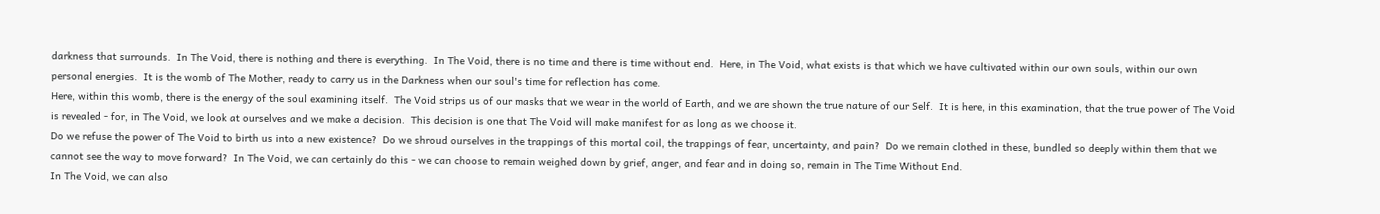darkness that surrounds.  In The Void, there is nothing and there is everything.  In The Void, there is no time and there is time without end.  Here, in The Void, what exists is that which we have cultivated within our own souls, within our own personal energies.  It is the womb of The Mother, ready to carry us in the Darkness when our soul's time for reflection has come.
Here, within this womb, there is the energy of the soul examining itself.  The Void strips us of our masks that we wear in the world of Earth, and we are shown the true nature of our Self.  It is here, in this examination, that the true power of The Void is revealed - for, in The Void, we look at ourselves and we make a decision.  This decision is one that The Void will make manifest for as long as we choose it.
Do we refuse the power of The Void to birth us into a new existence?  Do we shroud ourselves in the trappings of this mortal coil, the trappings of fear, uncertainty, and pain?  Do we remain clothed in these, bundled so deeply within them that we cannot see the way to move forward?  In The Void, we can certainly do this - we can choose to remain weighed down by grief, anger, and fear and in doing so, remain in The Time Without End.
In The Void, we can also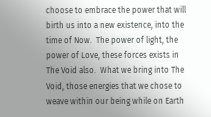choose to embrace the power that will birth us into a new existence, into the time of Now.  The power of light, the power of Love, these forces exists in The Void also.  What we bring into The Void, those energies that we chose to weave within our being while on Earth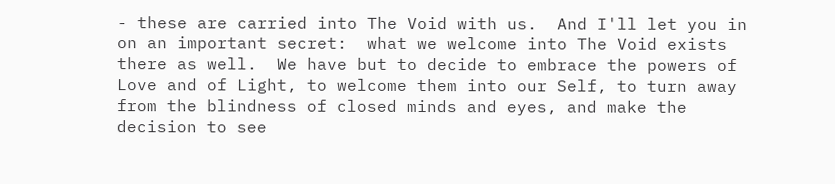- these are carried into The Void with us.  And I'll let you in on an important secret:  what we welcome into The Void exists there as well.  We have but to decide to embrace the powers of Love and of Light, to welcome them into our Self, to turn away from the blindness of closed minds and eyes, and make the decision to see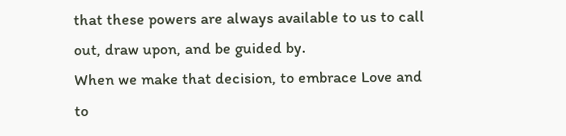that these powers are always available to us to call out, draw upon, and be guided by.
When we make that decision, to embrace Love and to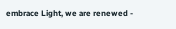embrace Light, we are renewed -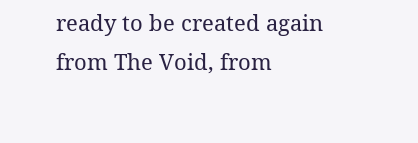ready to be created again from The Void, from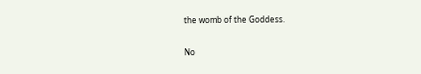the womb of the Goddess.

No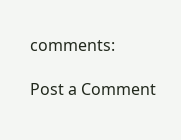comments:

Post a Comment